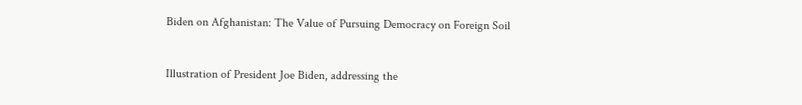Biden on Afghanistan: The Value of Pursuing Democracy on Foreign Soil


Illustration of President Joe Biden, addressing the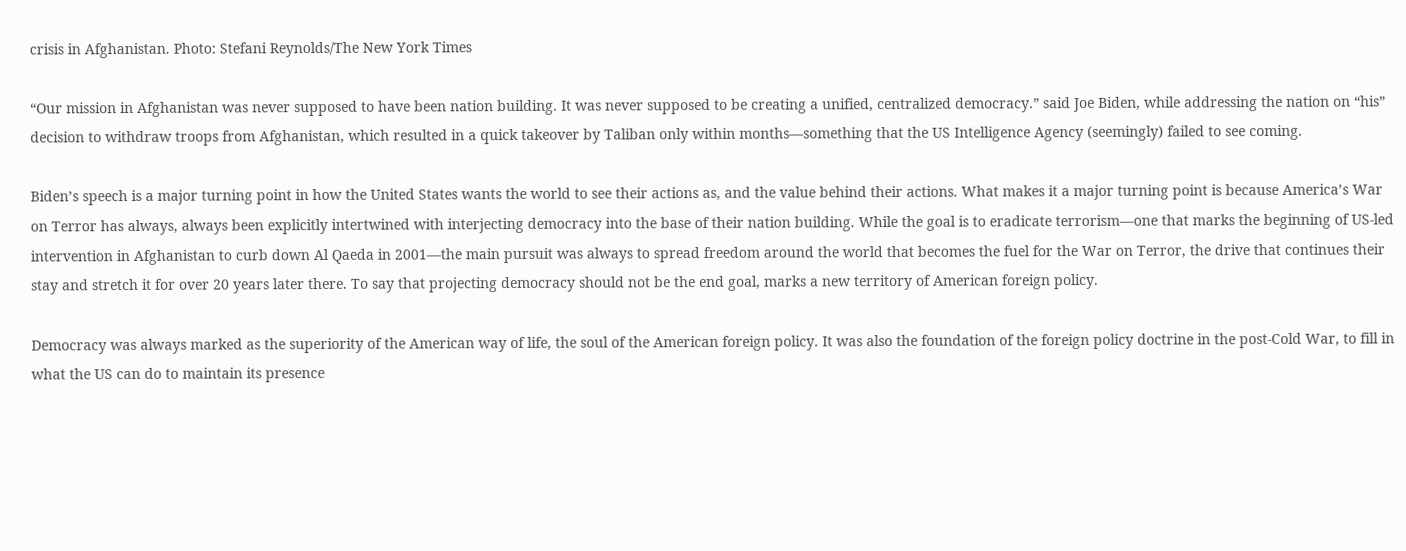crisis in Afghanistan. Photo: Stefani Reynolds/The New York Times

“Our mission in Afghanistan was never supposed to have been nation building. It was never supposed to be creating a unified, centralized democracy.” said Joe Biden, while addressing the nation on “his” decision to withdraw troops from Afghanistan, which resulted in a quick takeover by Taliban only within months—something that the US Intelligence Agency (seemingly) failed to see coming.

Biden’s speech is a major turning point in how the United States wants the world to see their actions as, and the value behind their actions. What makes it a major turning point is because America’s War on Terror has always, always been explicitly intertwined with interjecting democracy into the base of their nation building. While the goal is to eradicate terrorism—one that marks the beginning of US-led intervention in Afghanistan to curb down Al Qaeda in 2001—the main pursuit was always to spread freedom around the world that becomes the fuel for the War on Terror, the drive that continues their stay and stretch it for over 20 years later there. To say that projecting democracy should not be the end goal, marks a new territory of American foreign policy.

Democracy was always marked as the superiority of the American way of life, the soul of the American foreign policy. It was also the foundation of the foreign policy doctrine in the post-Cold War, to fill in what the US can do to maintain its presence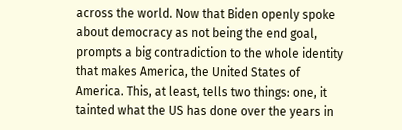across the world. Now that Biden openly spoke about democracy as not being the end goal, prompts a big contradiction to the whole identity that makes America, the United States of America. This, at least, tells two things: one, it tainted what the US has done over the years in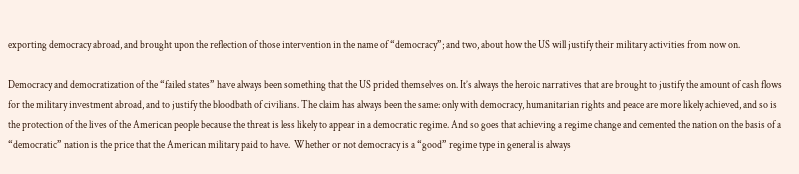exporting democracy abroad, and brought upon the reflection of those intervention in the name of “democracy”; and two, about how the US will justify their military activities from now on.

Democracy and democratization of the “failed states” have always been something that the US prided themselves on. It’s always the heroic narratives that are brought to justify the amount of cash flows for the military investment abroad, and to justify the bloodbath of civilians. The claim has always been the same: only with democracy, humanitarian rights and peace are more likely achieved, and so is the protection of the lives of the American people because the threat is less likely to appear in a democratic regime. And so goes that achieving a regime change and cemented the nation on the basis of a “democratic” nation is the price that the American military paid to have.  Whether or not democracy is a “good” regime type in general is always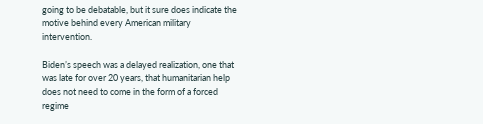going to be debatable, but it sure does indicate the motive behind every American military intervention.

Biden’s speech was a delayed realization, one that was late for over 20 years, that humanitarian help does not need to come in the form of a forced regime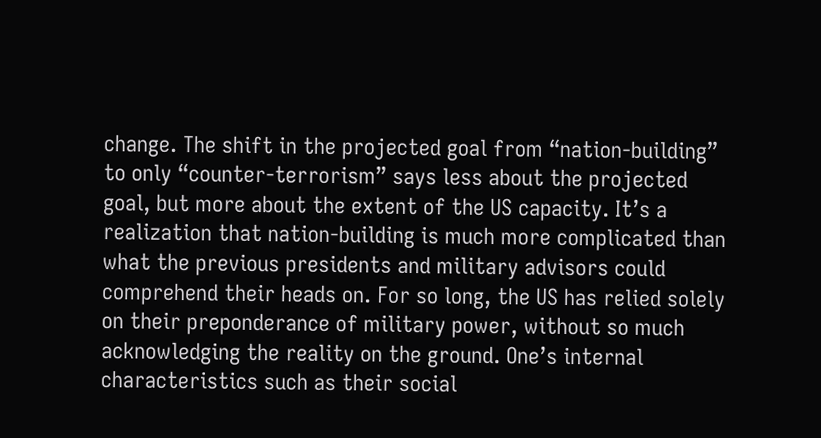change. The shift in the projected goal from “nation-building” to only “counter-terrorism” says less about the projected goal, but more about the extent of the US capacity. It’s a realization that nation-building is much more complicated than what the previous presidents and military advisors could comprehend their heads on. For so long, the US has relied solely on their preponderance of military power, without so much acknowledging the reality on the ground. One’s internal characteristics such as their social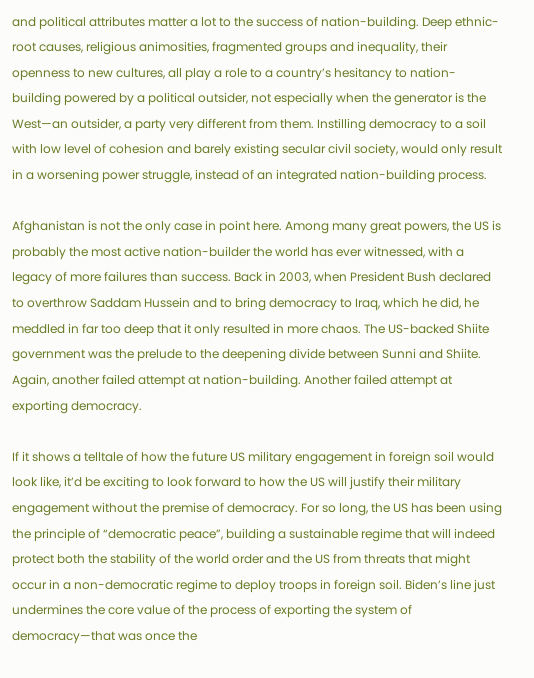and political attributes matter a lot to the success of nation-building. Deep ethnic-root causes, religious animosities, fragmented groups and inequality, their openness to new cultures, all play a role to a country’s hesitancy to nation-building powered by a political outsider, not especially when the generator is the West—an outsider, a party very different from them. Instilling democracy to a soil with low level of cohesion and barely existing secular civil society, would only result in a worsening power struggle, instead of an integrated nation-building process.

Afghanistan is not the only case in point here. Among many great powers, the US is probably the most active nation-builder the world has ever witnessed, with a legacy of more failures than success. Back in 2003, when President Bush declared to overthrow Saddam Hussein and to bring democracy to Iraq, which he did, he meddled in far too deep that it only resulted in more chaos. The US-backed Shiite government was the prelude to the deepening divide between Sunni and Shiite. Again, another failed attempt at nation-building. Another failed attempt at exporting democracy.

If it shows a telltale of how the future US military engagement in foreign soil would look like, it’d be exciting to look forward to how the US will justify their military engagement without the premise of democracy. For so long, the US has been using the principle of “democratic peace”, building a sustainable regime that will indeed protect both the stability of the world order and the US from threats that might occur in a non-democratic regime to deploy troops in foreign soil. Biden’s line just undermines the core value of the process of exporting the system of democracy—that was once the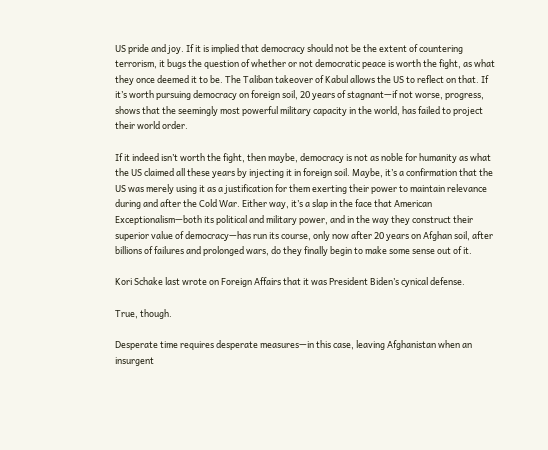US pride and joy. If it is implied that democracy should not be the extent of countering terrorism, it bugs the question of whether or not democratic peace is worth the fight, as what they once deemed it to be. The Taliban takeover of Kabul allows the US to reflect on that. If it’s worth pursuing democracy on foreign soil, 20 years of stagnant—if not worse, progress, shows that the seemingly most powerful military capacity in the world, has failed to project their world order.

If it indeed isn’t worth the fight, then maybe, democracy is not as noble for humanity as what the US claimed all these years by injecting it in foreign soil. Maybe, it’s a confirmation that the US was merely using it as a justification for them exerting their power to maintain relevance during and after the Cold War. Either way, it’s a slap in the face that American Exceptionalism—both its political and military power, and in the way they construct their superior value of democracy—has run its course, only now after 20 years on Afghan soil, after billions of failures and prolonged wars, do they finally begin to make some sense out of it.

Kori Schake last wrote on Foreign Affairs that it was President Biden’s cynical defense.

True, though.

Desperate time requires desperate measures—in this case, leaving Afghanistan when an insurgent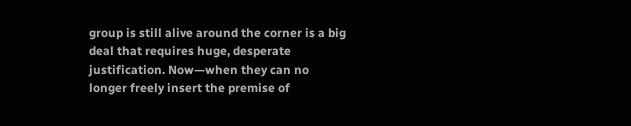group is still alive around the corner is a big deal that requires huge, desperate justification. Now—when they can no longer freely insert the premise of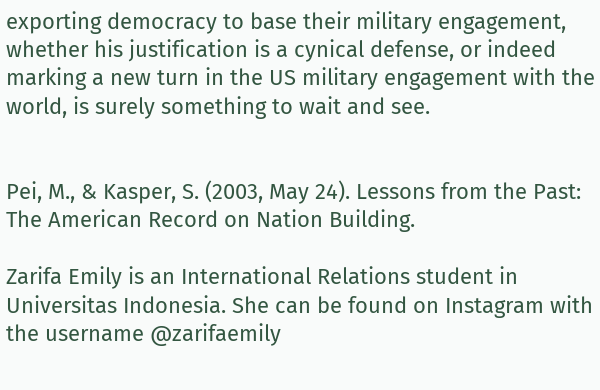exporting democracy to base their military engagement, whether his justification is a cynical defense, or indeed marking a new turn in the US military engagement with the world, is surely something to wait and see.


Pei, M., & Kasper, S. (2003, May 24). Lessons from the Past: The American Record on Nation Building.

Zarifa Emily is an International Relations student in Universitas Indonesia. She can be found on Instagram with the username @zarifaemily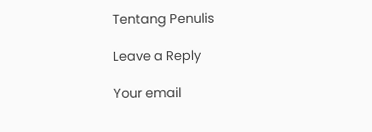Tentang Penulis

Leave a Reply

Your email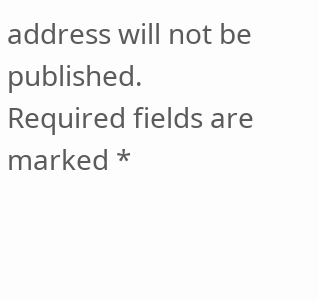address will not be published. Required fields are marked *